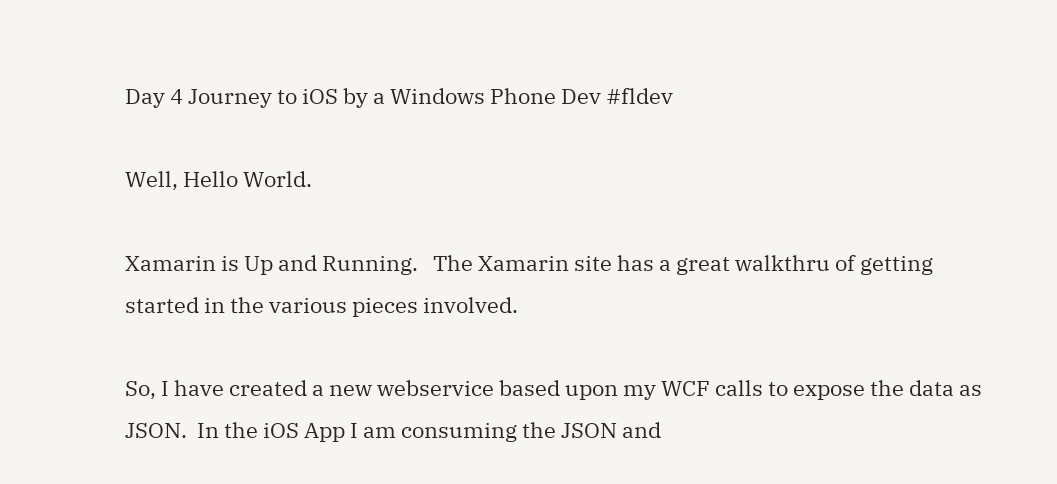Day 4 Journey to iOS by a Windows Phone Dev #fldev

Well, Hello World.

Xamarin is Up and Running.   The Xamarin site has a great walkthru of getting started in the various pieces involved.

So, I have created a new webservice based upon my WCF calls to expose the data as JSON.  In the iOS App I am consuming the JSON and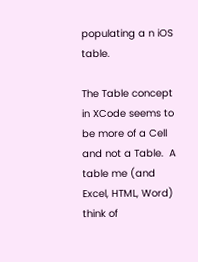populating a n iOS table.

The Table concept in XCode seems to be more of a Cell and not a Table.  A table me (and Excel, HTML, Word) think of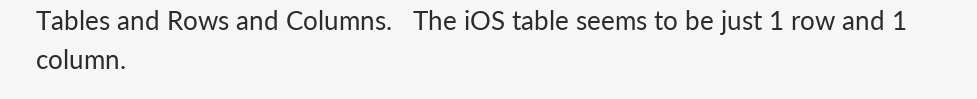Tables and Rows and Columns.   The iOS table seems to be just 1 row and 1 column.